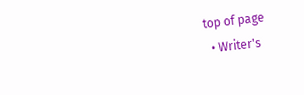top of page
  • Writer's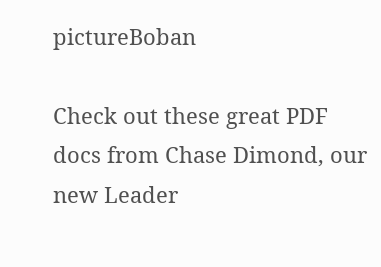pictureBoban

Check out these great PDF docs from Chase Dimond, our new Leader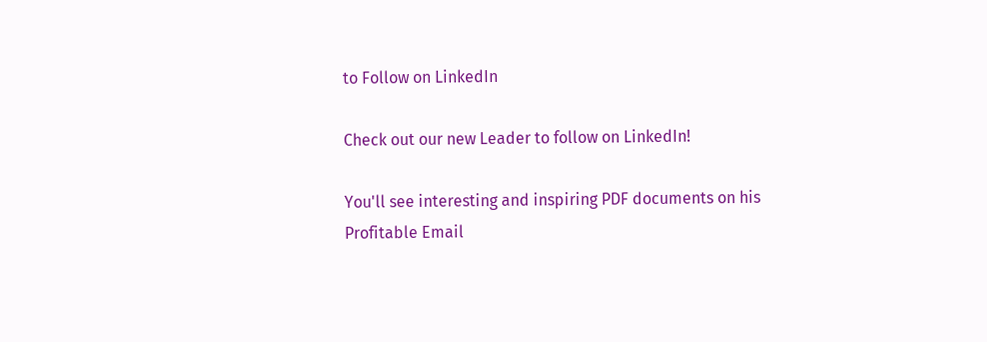to Follow on LinkedIn

Check out our new Leader to follow on LinkedIn!

You'll see interesting and inspiring PDF documents on his Profitable Email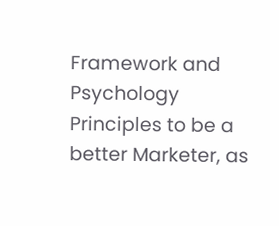Framework and Psychology Principles to be a better Marketer, as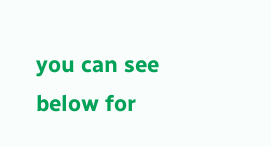you can see below for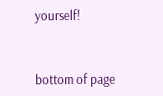yourself!



bottom of page